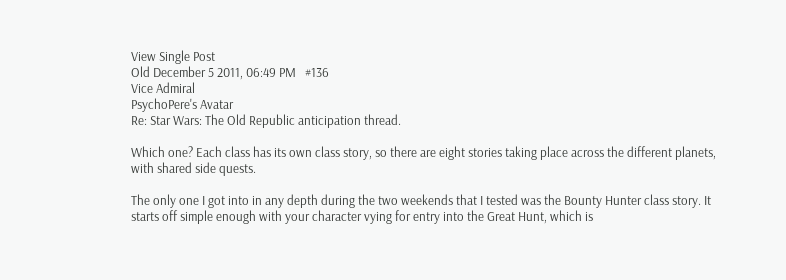View Single Post
Old December 5 2011, 06:49 PM   #136
Vice Admiral
PsychoPere's Avatar
Re: Star Wars: The Old Republic anticipation thread.

Which one? Each class has its own class story, so there are eight stories taking place across the different planets, with shared side quests.

The only one I got into in any depth during the two weekends that I tested was the Bounty Hunter class story. It starts off simple enough with your character vying for entry into the Great Hunt, which is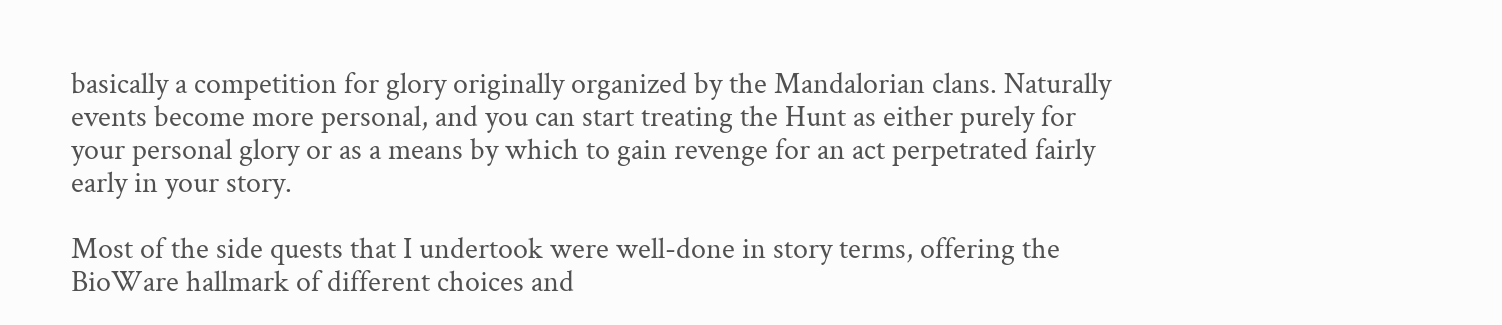basically a competition for glory originally organized by the Mandalorian clans. Naturally events become more personal, and you can start treating the Hunt as either purely for your personal glory or as a means by which to gain revenge for an act perpetrated fairly early in your story.

Most of the side quests that I undertook were well-done in story terms, offering the BioWare hallmark of different choices and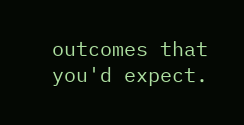outcomes that you'd expect.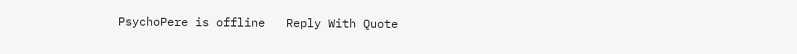PsychoPere is offline   Reply With Quote